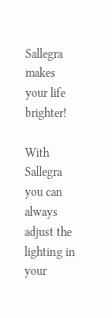Sallegra makes your life brighter!

With Sallegra you can always adjust the lighting in your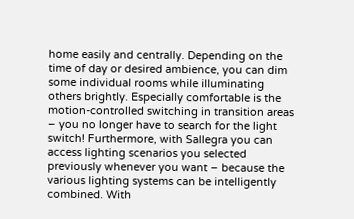home easily and centrally. Depending on the time of day or desired ambience, you can dim some individual rooms while illuminating others brightly. Especially comfortable is the motion-controlled switching in transition areas – you no longer have to search for the light switch! Furthermore, with Sallegra you can access lighting scenarios you selected previously whenever you want – because the various lighting systems can be intelligently combined. With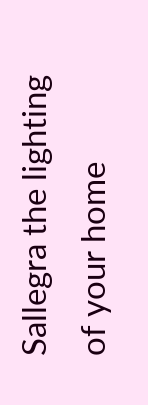Sallegra the lighting of your home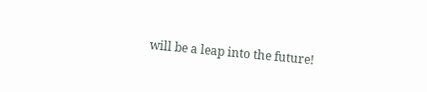will be a leap into the future!